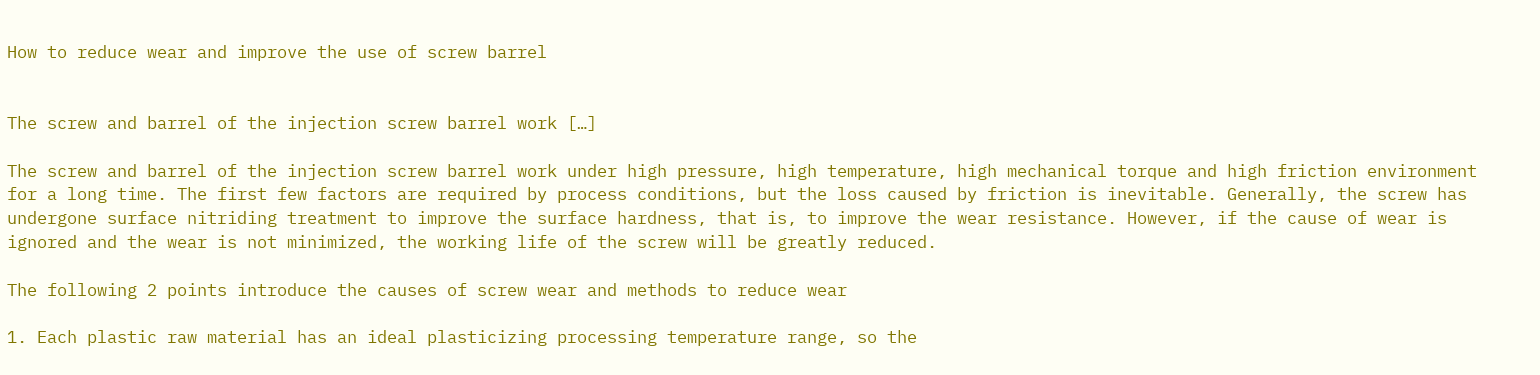How to reduce wear and improve the use of screw barrel


The screw and barrel of the injection screw barrel work […]

The screw and barrel of the injection screw barrel work under high pressure, high temperature, high mechanical torque and high friction environment for a long time. The first few factors are required by process conditions, but the loss caused by friction is inevitable. Generally, the screw has undergone surface nitriding treatment to improve the surface hardness, that is, to improve the wear resistance. However, if the cause of wear is ignored and the wear is not minimized, the working life of the screw will be greatly reduced.

The following 2 points introduce the causes of screw wear and methods to reduce wear

1. Each plastic raw material has an ideal plasticizing processing temperature range, so the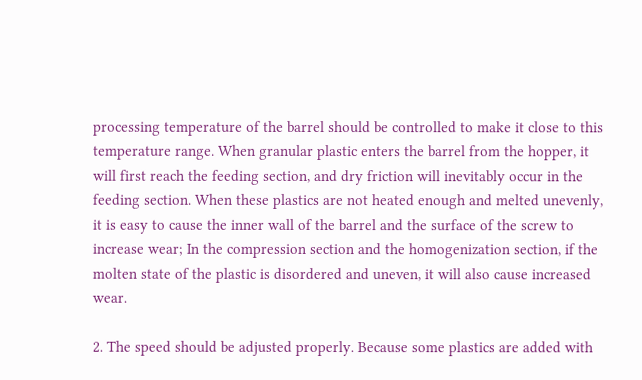processing temperature of the barrel should be controlled to make it close to this temperature range. When granular plastic enters the barrel from the hopper, it will first reach the feeding section, and dry friction will inevitably occur in the feeding section. When these plastics are not heated enough and melted unevenly, it is easy to cause the inner wall of the barrel and the surface of the screw to increase wear; In the compression section and the homogenization section, if the molten state of the plastic is disordered and uneven, it will also cause increased wear.

2. The speed should be adjusted properly. Because some plastics are added with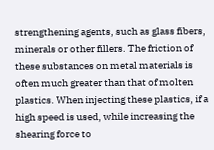strengthening agents, such as glass fibers, minerals or other fillers. The friction of these substances on metal materials is often much greater than that of molten plastics. When injecting these plastics, if a high speed is used, while increasing the shearing force to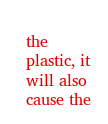the plastic, it will also cause the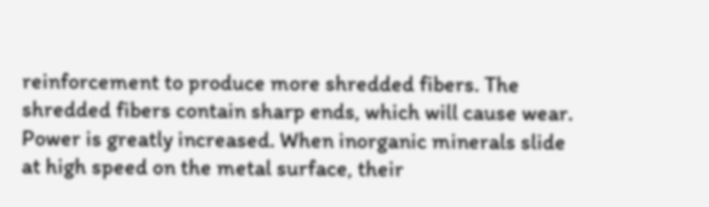reinforcement to produce more shredded fibers. The shredded fibers contain sharp ends, which will cause wear. Power is greatly increased. When inorganic minerals slide at high speed on the metal surface, their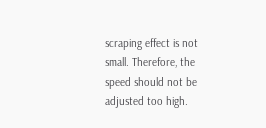scraping effect is not small. Therefore, the speed should not be adjusted too high.